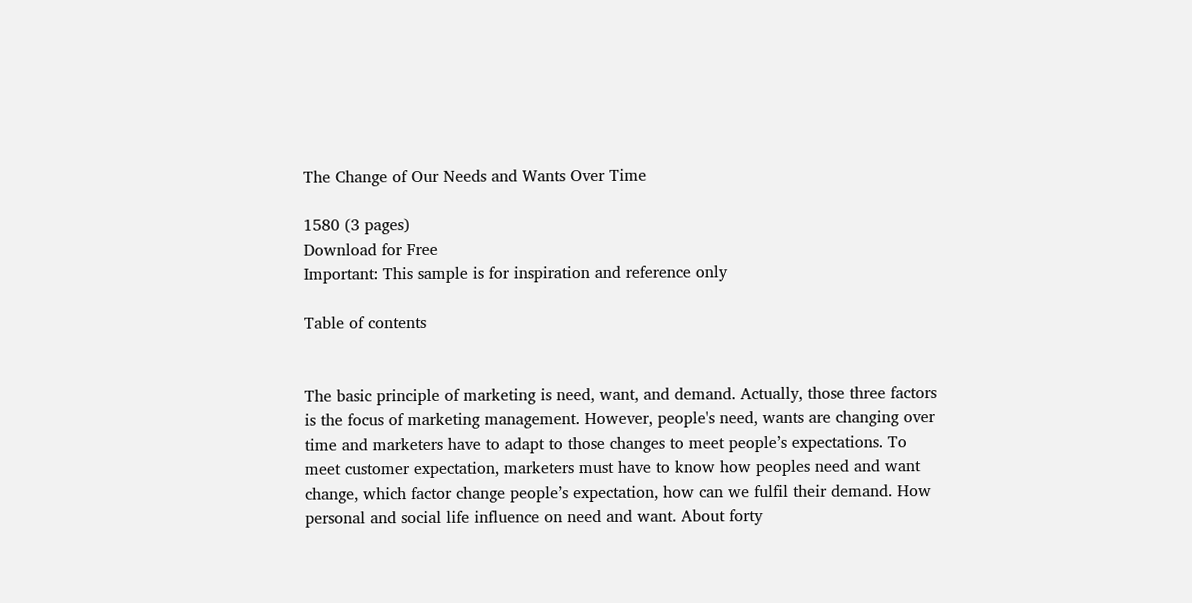The Change of Our Needs and Wants Over Time

1580 (3 pages)
Download for Free
Important: This sample is for inspiration and reference only

Table of contents


The basic principle of marketing is need, want, and demand. Actually, those three factors is the focus of marketing management. However, people's need, wants are changing over time and marketers have to adapt to those changes to meet people’s expectations. To meet customer expectation, marketers must have to know how peoples need and want change, which factor change people’s expectation, how can we fulfil their demand. How personal and social life influence on need and want. About forty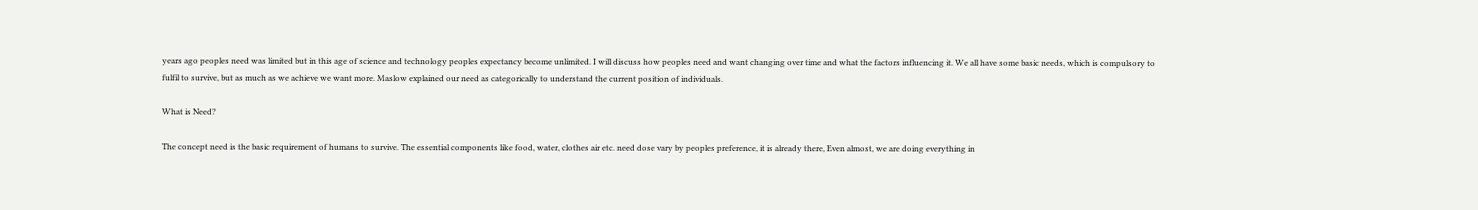years ago peoples need was limited but in this age of science and technology peoples expectancy become unlimited. I will discuss how peoples need and want changing over time and what the factors influencing it. We all have some basic needs, which is compulsory to fulfil to survive, but as much as we achieve we want more. Maslow explained our need as categorically to understand the current position of individuals.

What is Need?

The concept need is the basic requirement of humans to survive. The essential components like food, water, clothes air etc. need dose vary by peoples preference, it is already there, Even almost, we are doing everything in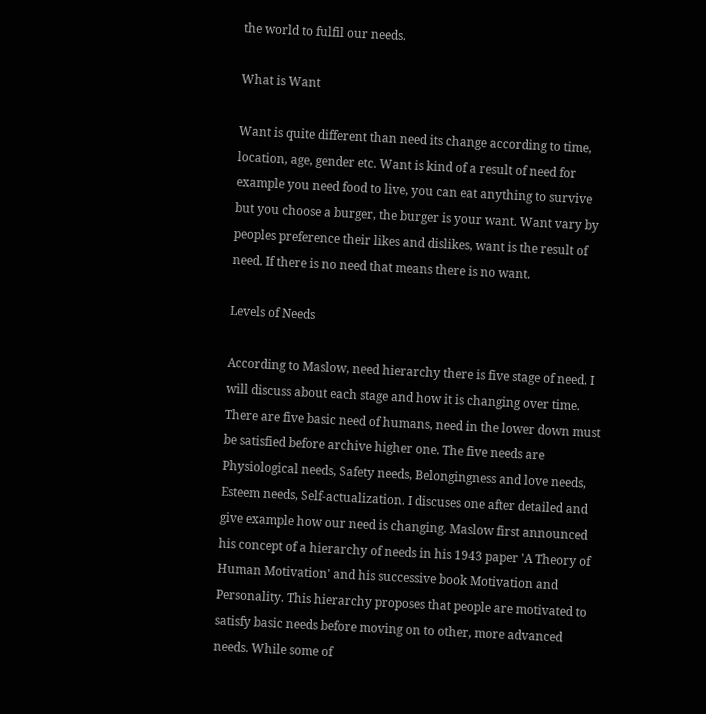the world to fulfil our needs.

What is Want

Want is quite different than need its change according to time, location, age, gender etc. Want is kind of a result of need for example you need food to live, you can eat anything to survive but you choose a burger, the burger is your want. Want vary by peoples preference their likes and dislikes, want is the result of need. If there is no need that means there is no want.

Levels of Needs

According to Maslow, need hierarchy there is five stage of need. I will discuss about each stage and how it is changing over time. There are five basic need of humans, need in the lower down must be satisfied before archive higher one. The five needs are Physiological needs, Safety needs, Belongingness and love needs, Esteem needs, Self-actualization. I discuses one after detailed and give example how our need is changing. Maslow first announced his concept of a hierarchy of needs in his 1943 paper 'A Theory of Human Motivation' and his successive book Motivation and Personality. This hierarchy proposes that people are motivated to satisfy basic needs before moving on to other, more advanced needs. While some of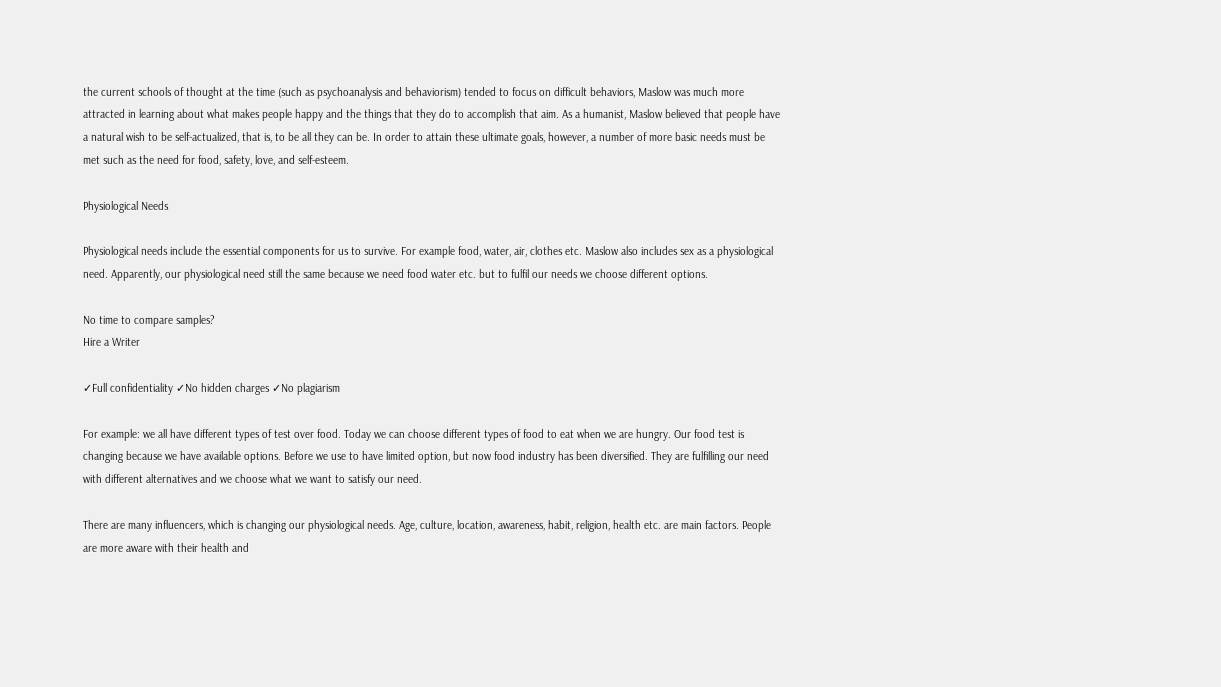the current schools of thought at the time (such as psychoanalysis and behaviorism) tended to focus on difficult behaviors, Maslow was much more attracted in learning about what makes people happy and the things that they do to accomplish that aim. As a humanist, Maslow believed that people have a natural wish to be self-actualized, that is, to be all they can be. In order to attain these ultimate goals, however, a number of more basic needs must be met such as the need for food, safety, love, and self-esteem.

Physiological Needs

Physiological needs include the essential components for us to survive. For example food, water, air, clothes etc. Maslow also includes sex as a physiological need. Apparently, our physiological need still the same because we need food water etc. but to fulfil our needs we choose different options.

No time to compare samples?
Hire a Writer

✓Full confidentiality ✓No hidden charges ✓No plagiarism

For example: we all have different types of test over food. Today we can choose different types of food to eat when we are hungry. Our food test is changing because we have available options. Before we use to have limited option, but now food industry has been diversified. They are fulfilling our need with different alternatives and we choose what we want to satisfy our need.

There are many influencers, which is changing our physiological needs. Age, culture, location, awareness, habit, religion, health etc. are main factors. People are more aware with their health and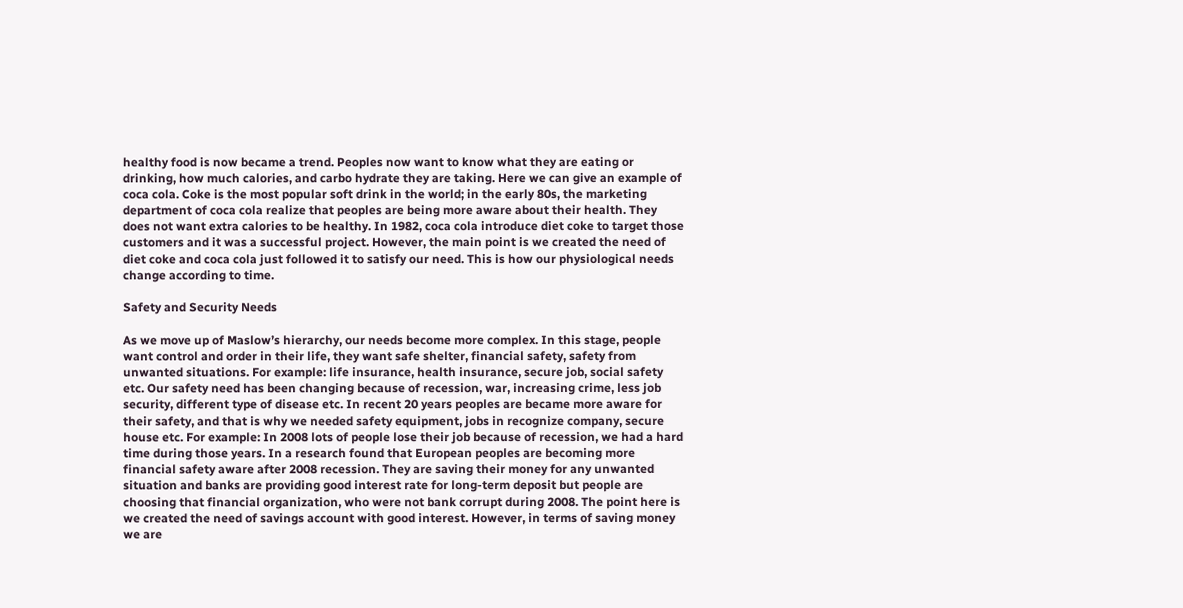healthy food is now became a trend. Peoples now want to know what they are eating or drinking, how much calories, and carbo hydrate they are taking. Here we can give an example of coca cola. Coke is the most popular soft drink in the world; in the early 80s, the marketing department of coca cola realize that peoples are being more aware about their health. They does not want extra calories to be healthy. In 1982, coca cola introduce diet coke to target those customers and it was a successful project. However, the main point is we created the need of diet coke and coca cola just followed it to satisfy our need. This is how our physiological needs change according to time.

Safety and Security Needs

As we move up of Maslow’s hierarchy, our needs become more complex. In this stage, people want control and order in their life, they want safe shelter, financial safety, safety from unwanted situations. For example: life insurance, health insurance, secure job, social safety etc. Our safety need has been changing because of recession, war, increasing crime, less job security, different type of disease etc. In recent 20 years peoples are became more aware for their safety, and that is why we needed safety equipment, jobs in recognize company, secure house etc. For example: In 2008 lots of people lose their job because of recession, we had a hard time during those years. In a research found that European peoples are becoming more financial safety aware after 2008 recession. They are saving their money for any unwanted situation and banks are providing good interest rate for long-term deposit but people are choosing that financial organization, who were not bank corrupt during 2008. The point here is we created the need of savings account with good interest. However, in terms of saving money we are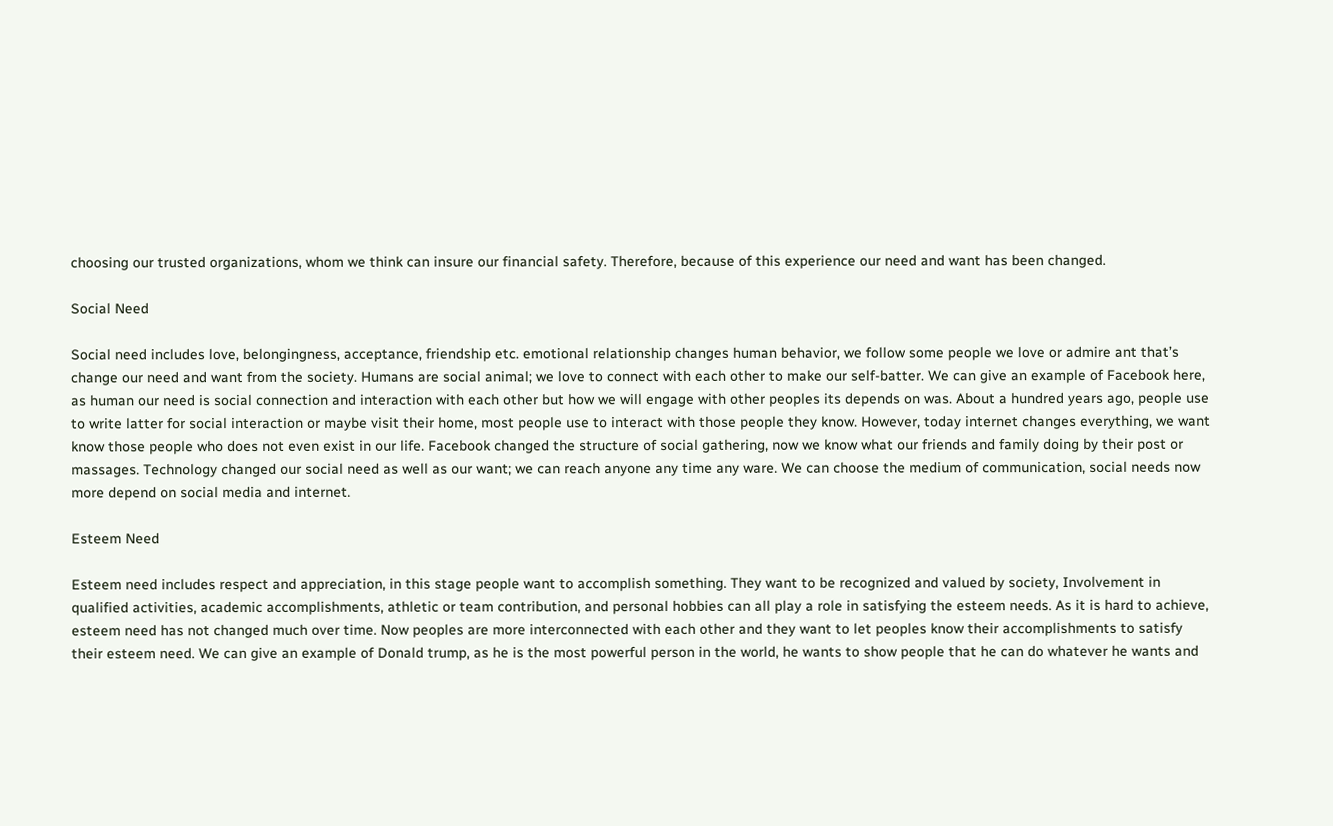choosing our trusted organizations, whom we think can insure our financial safety. Therefore, because of this experience our need and want has been changed.

Social Need

Social need includes love, belongingness, acceptance, friendship etc. emotional relationship changes human behavior, we follow some people we love or admire ant that’s change our need and want from the society. Humans are social animal; we love to connect with each other to make our self-batter. We can give an example of Facebook here, as human our need is social connection and interaction with each other but how we will engage with other peoples its depends on was. About a hundred years ago, people use to write latter for social interaction or maybe visit their home, most people use to interact with those people they know. However, today internet changes everything, we want know those people who does not even exist in our life. Facebook changed the structure of social gathering, now we know what our friends and family doing by their post or massages. Technology changed our social need as well as our want; we can reach anyone any time any ware. We can choose the medium of communication, social needs now more depend on social media and internet.

Esteem Need

Esteem need includes respect and appreciation, in this stage people want to accomplish something. They want to be recognized and valued by society, Involvement in qualified activities, academic accomplishments, athletic or team contribution, and personal hobbies can all play a role in satisfying the esteem needs. As it is hard to achieve, esteem need has not changed much over time. Now peoples are more interconnected with each other and they want to let peoples know their accomplishments to satisfy their esteem need. We can give an example of Donald trump, as he is the most powerful person in the world, he wants to show people that he can do whatever he wants and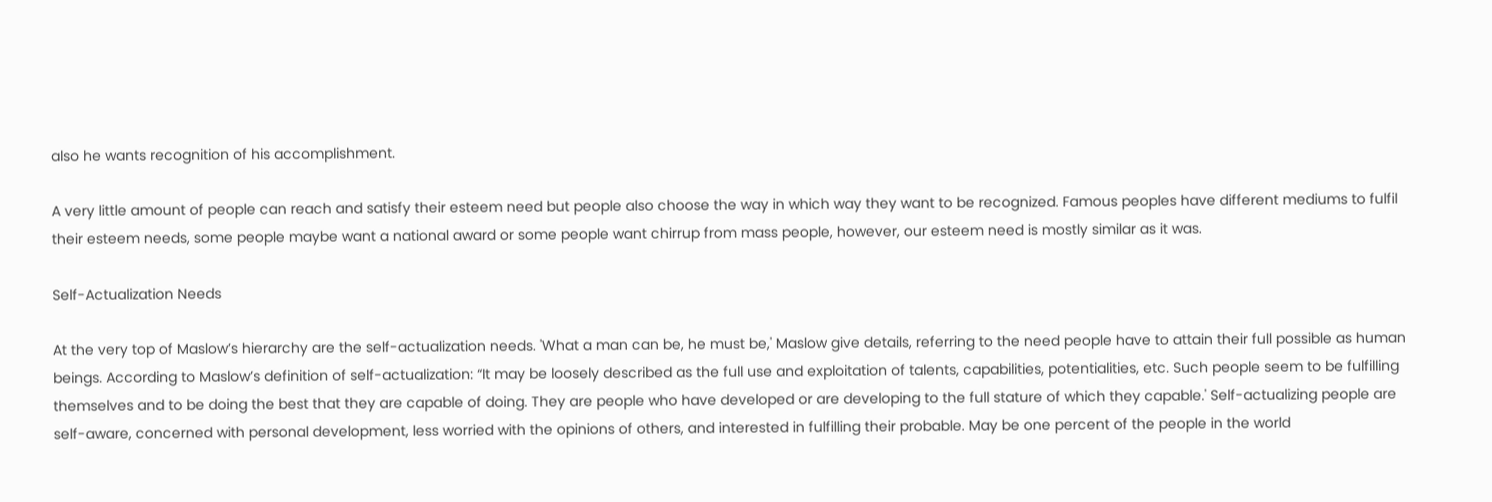also he wants recognition of his accomplishment.

A very little amount of people can reach and satisfy their esteem need but people also choose the way in which way they want to be recognized. Famous peoples have different mediums to fulfil their esteem needs, some people maybe want a national award or some people want chirrup from mass people, however, our esteem need is mostly similar as it was.

Self-Actualization Needs

At the very top of Maslow’s hierarchy are the self-actualization needs. 'What a man can be, he must be,' Maslow give details, referring to the need people have to attain their full possible as human beings. According to Maslow’s definition of self-actualization: “It may be loosely described as the full use and exploitation of talents, capabilities, potentialities, etc. Such people seem to be fulfilling themselves and to be doing the best that they are capable of doing. They are people who have developed or are developing to the full stature of which they capable.' Self-actualizing people are self-aware, concerned with personal development, less worried with the opinions of others, and interested in fulfilling their probable. May be one percent of the people in the world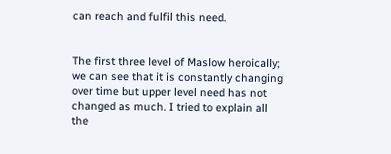can reach and fulfil this need.


The first three level of Maslow heroically; we can see that it is constantly changing over time but upper level need has not changed as much. I tried to explain all the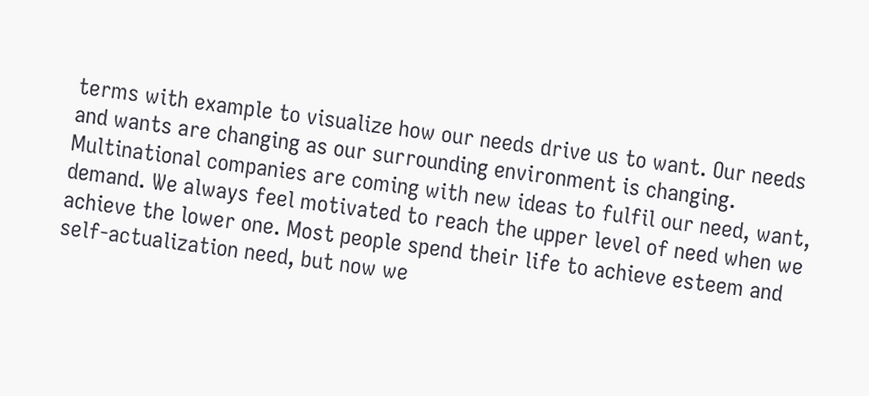terms with example to visualize how our needs drive us to want. Our needs and wants are changing as our surrounding environment is changing. Multinational companies are coming with new ideas to fulfil our need, want, demand. We always feel motivated to reach the upper level of need when we achieve the lower one. Most people spend their life to achieve esteem and self-actualization need, but now we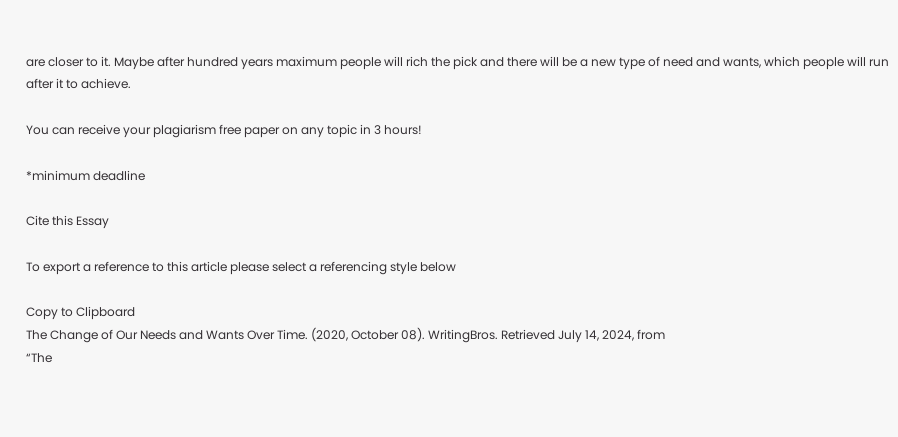are closer to it. Maybe after hundred years maximum people will rich the pick and there will be a new type of need and wants, which people will run after it to achieve.

You can receive your plagiarism free paper on any topic in 3 hours!

*minimum deadline

Cite this Essay

To export a reference to this article please select a referencing style below

Copy to Clipboard
The Change of Our Needs and Wants Over Time. (2020, October 08). WritingBros. Retrieved July 14, 2024, from
“The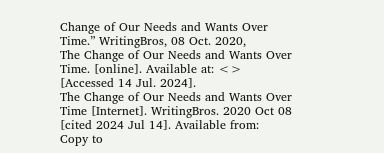Change of Our Needs and Wants Over Time.” WritingBros, 08 Oct. 2020,
The Change of Our Needs and Wants Over Time. [online]. Available at: <> [Accessed 14 Jul. 2024].
The Change of Our Needs and Wants Over Time [Internet]. WritingBros. 2020 Oct 08 [cited 2024 Jul 14]. Available from:
Copy to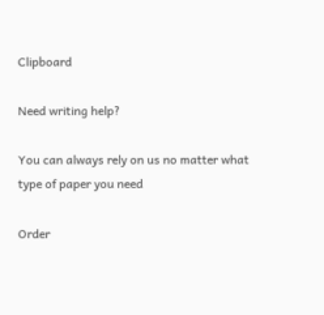Clipboard

Need writing help?

You can always rely on us no matter what type of paper you need

Order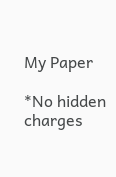My Paper

*No hidden charges